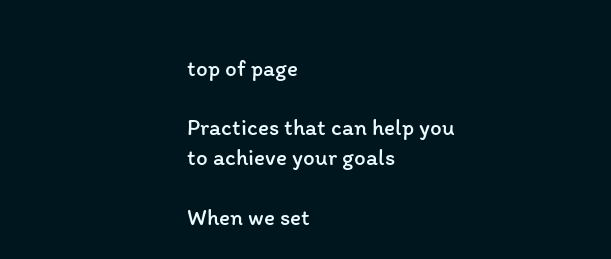top of page

Practices that can help you to achieve your goals

When we set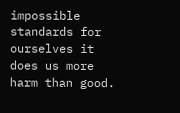impossible standards for ourselves it does us more harm than good.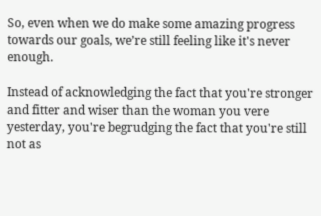So, even when we do make some amazing progress towards our goals, we’re still feeling like it's never enough.

Instead of acknowledging the fact that you're stronger and fitter and wiser than the woman you vere yesterday, you're begrudging the fact that you're still not as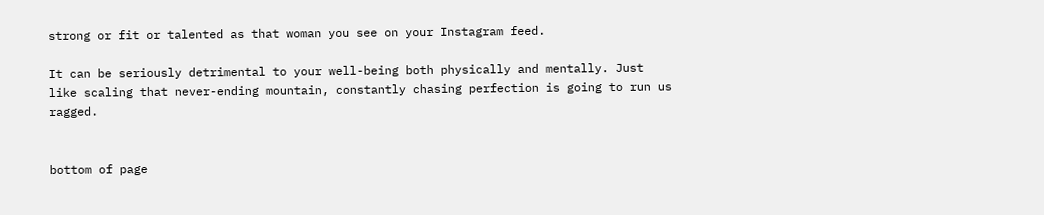strong or fit or talented as that woman you see on your Instagram feed.

It can be seriously detrimental to your well-being both physically and mentally. Just like scaling that never-ending mountain, constantly chasing perfection is going to run us ragged.


bottom of page